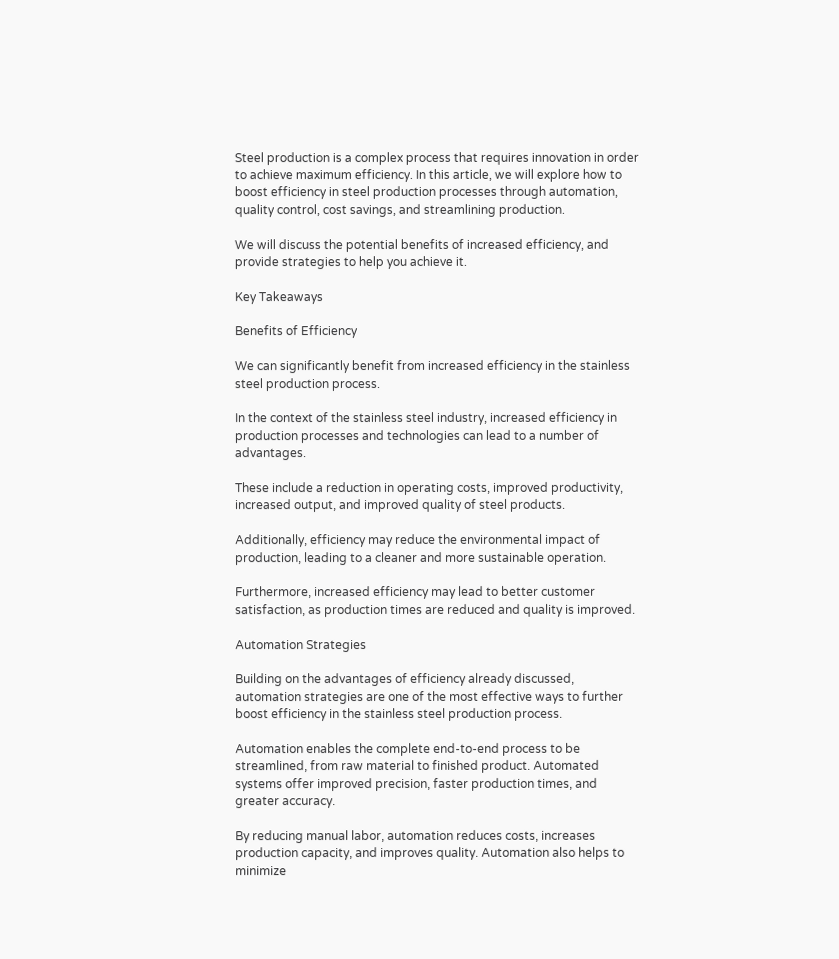Steel production is a complex process that requires innovation in order to achieve maximum efficiency. In this article, we will explore how to boost efficiency in steel production processes through automation, quality control, cost savings, and streamlining production.

We will discuss the potential benefits of increased efficiency, and provide strategies to help you achieve it.

Key Takeaways

Benefits of Efficiency

We can significantly benefit from increased efficiency in the stainless steel production process.

In the context of the stainless steel industry, increased efficiency in production processes and technologies can lead to a number of advantages.

These include a reduction in operating costs, improved productivity, increased output, and improved quality of steel products.

Additionally, efficiency may reduce the environmental impact of production, leading to a cleaner and more sustainable operation.

Furthermore, increased efficiency may lead to better customer satisfaction, as production times are reduced and quality is improved.

Automation Strategies

Building on the advantages of efficiency already discussed, automation strategies are one of the most effective ways to further boost efficiency in the stainless steel production process.

Automation enables the complete end-to-end process to be streamlined, from raw material to finished product. Automated systems offer improved precision, faster production times, and greater accuracy.

By reducing manual labor, automation reduces costs, increases production capacity, and improves quality. Automation also helps to minimize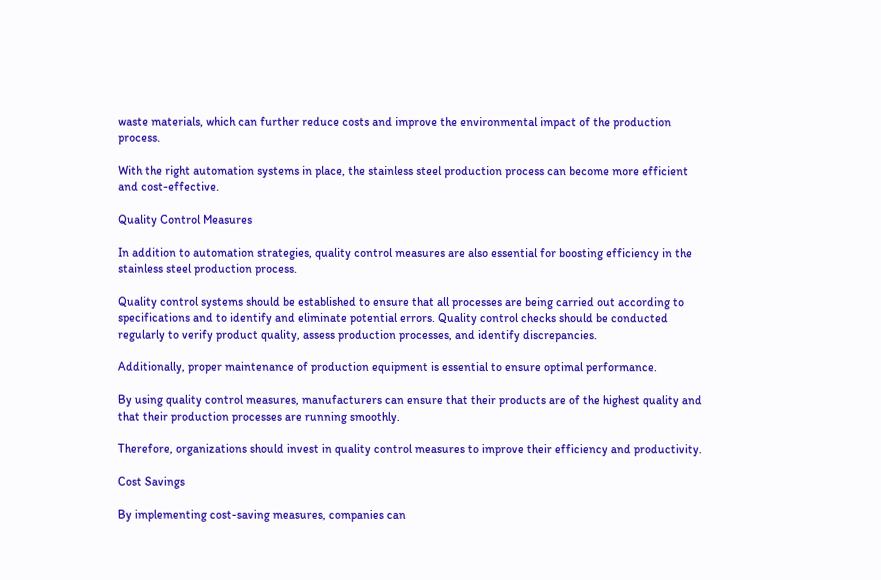waste materials, which can further reduce costs and improve the environmental impact of the production process.

With the right automation systems in place, the stainless steel production process can become more efficient and cost-effective.

Quality Control Measures

In addition to automation strategies, quality control measures are also essential for boosting efficiency in the stainless steel production process.

Quality control systems should be established to ensure that all processes are being carried out according to specifications and to identify and eliminate potential errors. Quality control checks should be conducted regularly to verify product quality, assess production processes, and identify discrepancies.

Additionally, proper maintenance of production equipment is essential to ensure optimal performance.

By using quality control measures, manufacturers can ensure that their products are of the highest quality and that their production processes are running smoothly.

Therefore, organizations should invest in quality control measures to improve their efficiency and productivity.

Cost Savings

By implementing cost-saving measures, companies can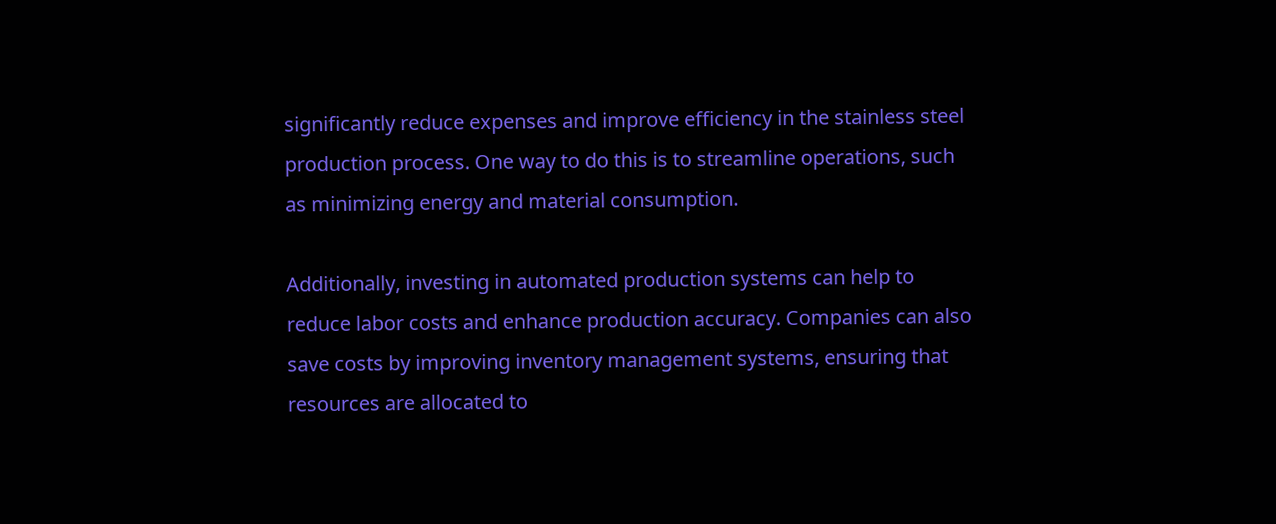significantly reduce expenses and improve efficiency in the stainless steel production process. One way to do this is to streamline operations, such as minimizing energy and material consumption.

Additionally, investing in automated production systems can help to reduce labor costs and enhance production accuracy. Companies can also save costs by improving inventory management systems, ensuring that resources are allocated to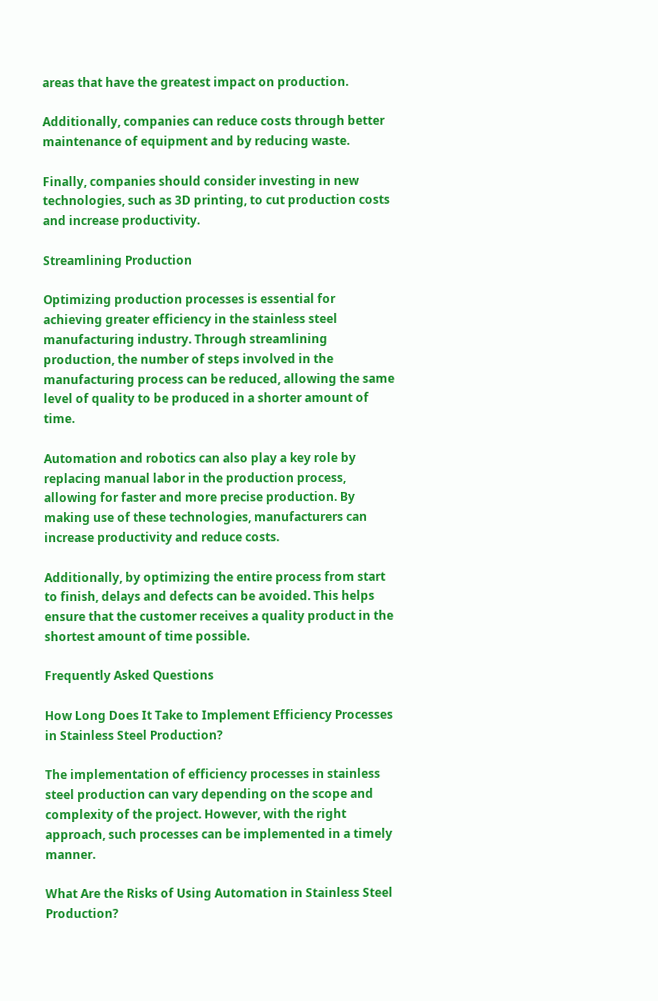areas that have the greatest impact on production.

Additionally, companies can reduce costs through better maintenance of equipment and by reducing waste.

Finally, companies should consider investing in new technologies, such as 3D printing, to cut production costs and increase productivity.

Streamlining Production

Optimizing production processes is essential for achieving greater efficiency in the stainless steel manufacturing industry. Through streamlining production, the number of steps involved in the manufacturing process can be reduced, allowing the same level of quality to be produced in a shorter amount of time.

Automation and robotics can also play a key role by replacing manual labor in the production process, allowing for faster and more precise production. By making use of these technologies, manufacturers can increase productivity and reduce costs.

Additionally, by optimizing the entire process from start to finish, delays and defects can be avoided. This helps ensure that the customer receives a quality product in the shortest amount of time possible.

Frequently Asked Questions

How Long Does It Take to Implement Efficiency Processes in Stainless Steel Production?

The implementation of efficiency processes in stainless steel production can vary depending on the scope and complexity of the project. However, with the right approach, such processes can be implemented in a timely manner.

What Are the Risks of Using Automation in Stainless Steel Production?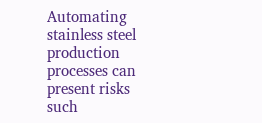Automating stainless steel production processes can present risks such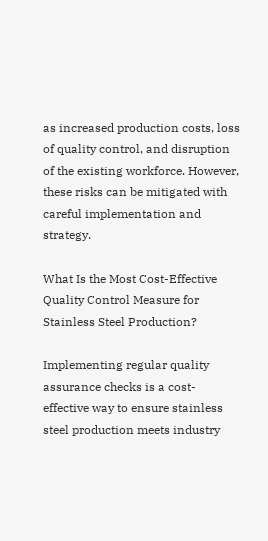as increased production costs, loss of quality control, and disruption of the existing workforce. However, these risks can be mitigated with careful implementation and strategy.

What Is the Most Cost-Effective Quality Control Measure for Stainless Steel Production?

Implementing regular quality assurance checks is a cost-effective way to ensure stainless steel production meets industry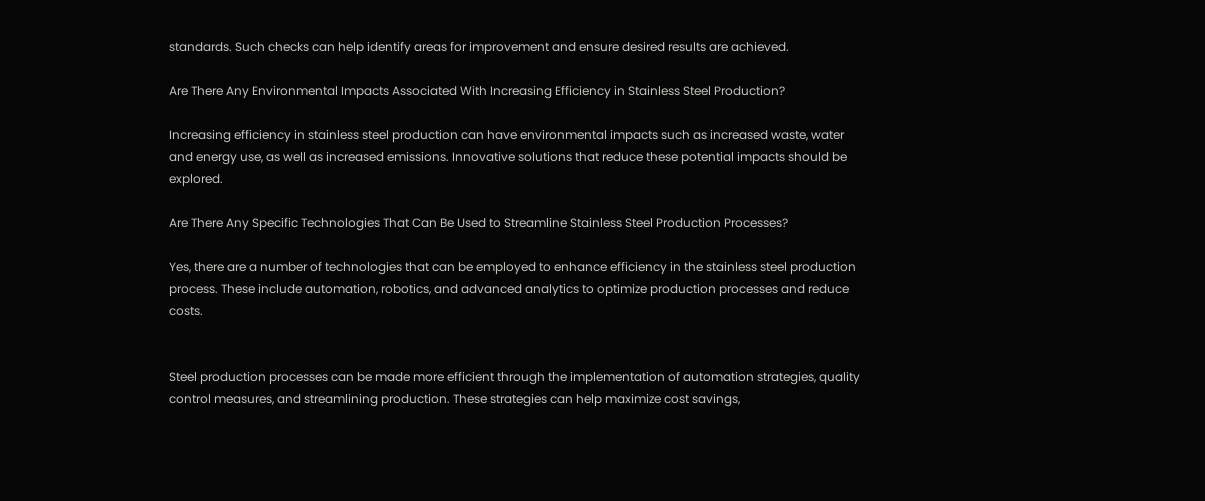standards. Such checks can help identify areas for improvement and ensure desired results are achieved.

Are There Any Environmental Impacts Associated With Increasing Efficiency in Stainless Steel Production?

Increasing efficiency in stainless steel production can have environmental impacts such as increased waste, water and energy use, as well as increased emissions. Innovative solutions that reduce these potential impacts should be explored.

Are There Any Specific Technologies That Can Be Used to Streamline Stainless Steel Production Processes?

Yes, there are a number of technologies that can be employed to enhance efficiency in the stainless steel production process. These include automation, robotics, and advanced analytics to optimize production processes and reduce costs.


Steel production processes can be made more efficient through the implementation of automation strategies, quality control measures, and streamlining production. These strategies can help maximize cost savings,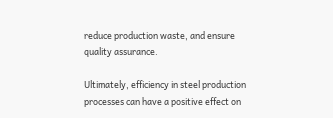reduce production waste, and ensure quality assurance.

Ultimately, efficiency in steel production processes can have a positive effect on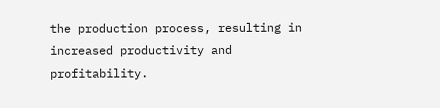the production process, resulting in increased productivity and profitability.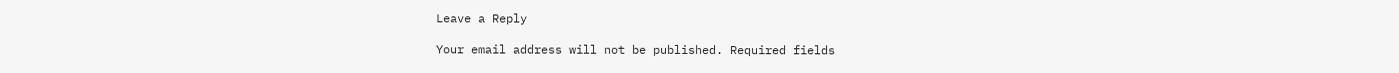Leave a Reply

Your email address will not be published. Required fields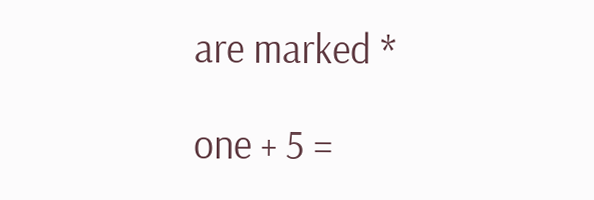are marked *

one + 5 =